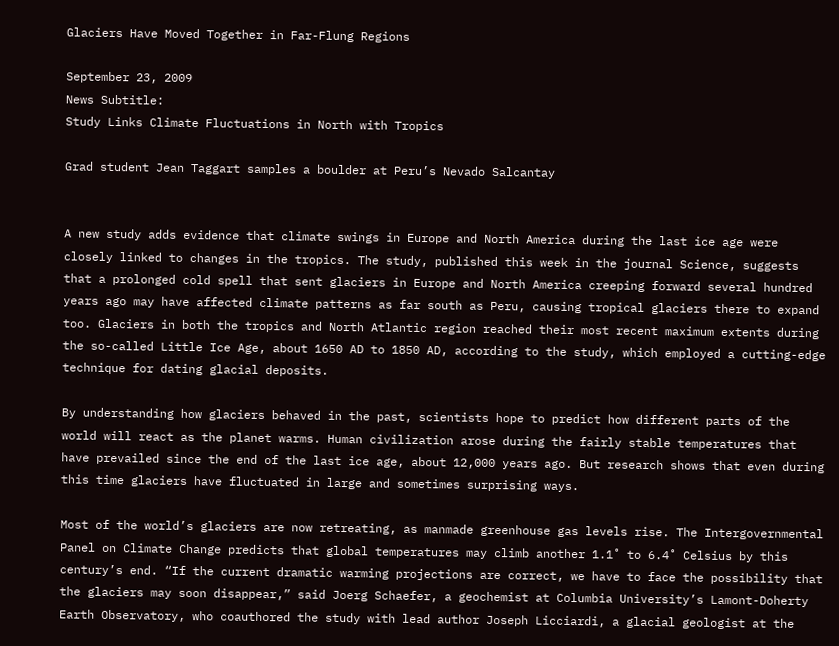Glaciers Have Moved Together in Far-Flung Regions

September 23, 2009
News Subtitle:
Study Links Climate Fluctuations in North with Tropics

Grad student Jean Taggart samples a boulder at Peru’s Nevado Salcantay


A new study adds evidence that climate swings in Europe and North America during the last ice age were closely linked to changes in the tropics. The study, published this week in the journal Science, suggests that a prolonged cold spell that sent glaciers in Europe and North America creeping forward several hundred years ago may have affected climate patterns as far south as Peru, causing tropical glaciers there to expand too. Glaciers in both the tropics and North Atlantic region reached their most recent maximum extents during the so-called Little Ice Age, about 1650 AD to 1850 AD, according to the study, which employed a cutting-edge technique for dating glacial deposits.

By understanding how glaciers behaved in the past, scientists hope to predict how different parts of the world will react as the planet warms. Human civilization arose during the fairly stable temperatures that have prevailed since the end of the last ice age, about 12,000 years ago. But research shows that even during this time glaciers have fluctuated in large and sometimes surprising ways.

Most of the world’s glaciers are now retreating, as manmade greenhouse gas levels rise. The Intergovernmental Panel on Climate Change predicts that global temperatures may climb another 1.1˚ to 6.4˚ Celsius by this century’s end. “If the current dramatic warming projections are correct, we have to face the possibility that the glaciers may soon disappear,” said Joerg Schaefer, a geochemist at Columbia University’s Lamont-Doherty Earth Observatory, who coauthored the study with lead author Joseph Licciardi, a glacial geologist at the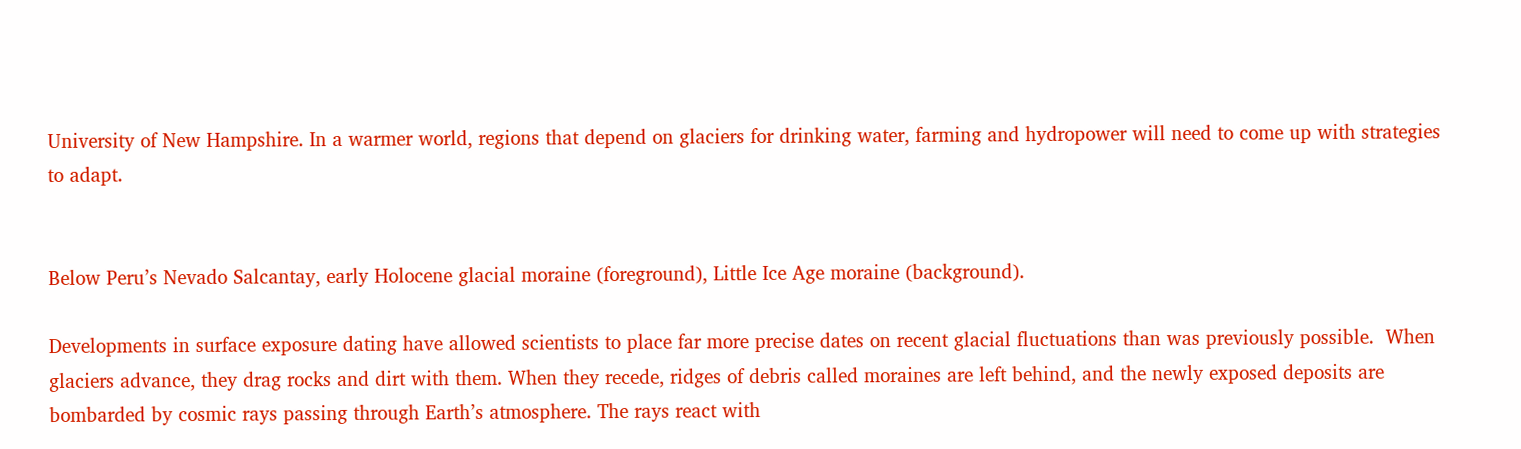University of New Hampshire. In a warmer world, regions that depend on glaciers for drinking water, farming and hydropower will need to come up with strategies to adapt.


Below Peru’s Nevado Salcantay, early Holocene glacial moraine (foreground), Little Ice Age moraine (background).

Developments in surface exposure dating have allowed scientists to place far more precise dates on recent glacial fluctuations than was previously possible.  When glaciers advance, they drag rocks and dirt with them. When they recede, ridges of debris called moraines are left behind, and the newly exposed deposits are bombarded by cosmic rays passing through Earth’s atmosphere. The rays react with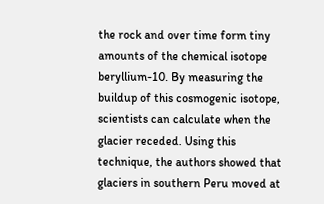the rock and over time form tiny amounts of the chemical isotope beryllium-10. By measuring the buildup of this cosmogenic isotope, scientists can calculate when the glacier receded. Using this technique, the authors showed that glaciers in southern Peru moved at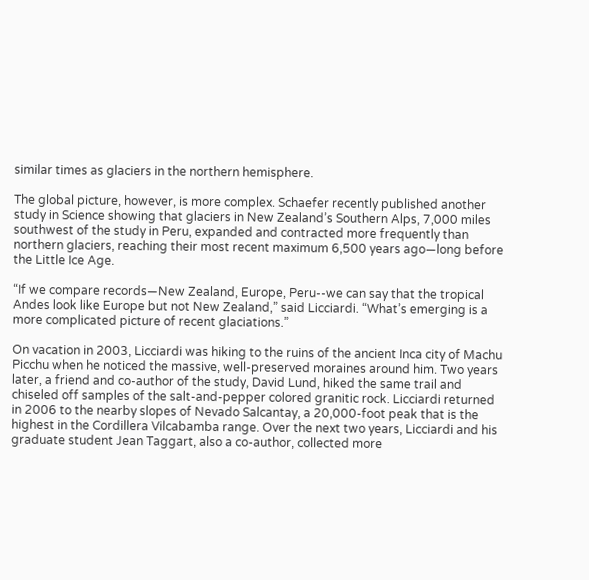similar times as glaciers in the northern hemisphere.

The global picture, however, is more complex. Schaefer recently published another study in Science showing that glaciers in New Zealand’s Southern Alps, 7,000 miles southwest of the study in Peru, expanded and contracted more frequently than northern glaciers, reaching their most recent maximum 6,500 years ago—long before the Little Ice Age.

“If we compare records—New Zealand, Europe, Peru--we can say that the tropical Andes look like Europe but not New Zealand,” said Licciardi. “What’s emerging is a more complicated picture of recent glaciations.”

On vacation in 2003, Licciardi was hiking to the ruins of the ancient Inca city of Machu Picchu when he noticed the massive, well-preserved moraines around him. Two years later, a friend and co-author of the study, David Lund, hiked the same trail and chiseled off samples of the salt-and-pepper colored granitic rock. Licciardi returned in 2006 to the nearby slopes of Nevado Salcantay, a 20,000-foot peak that is the highest in the Cordillera Vilcabamba range. Over the next two years, Licciardi and his graduate student Jean Taggart, also a co-author, collected more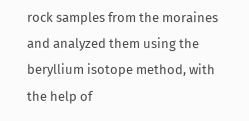rock samples from the moraines and analyzed them using the beryllium isotope method, with the help of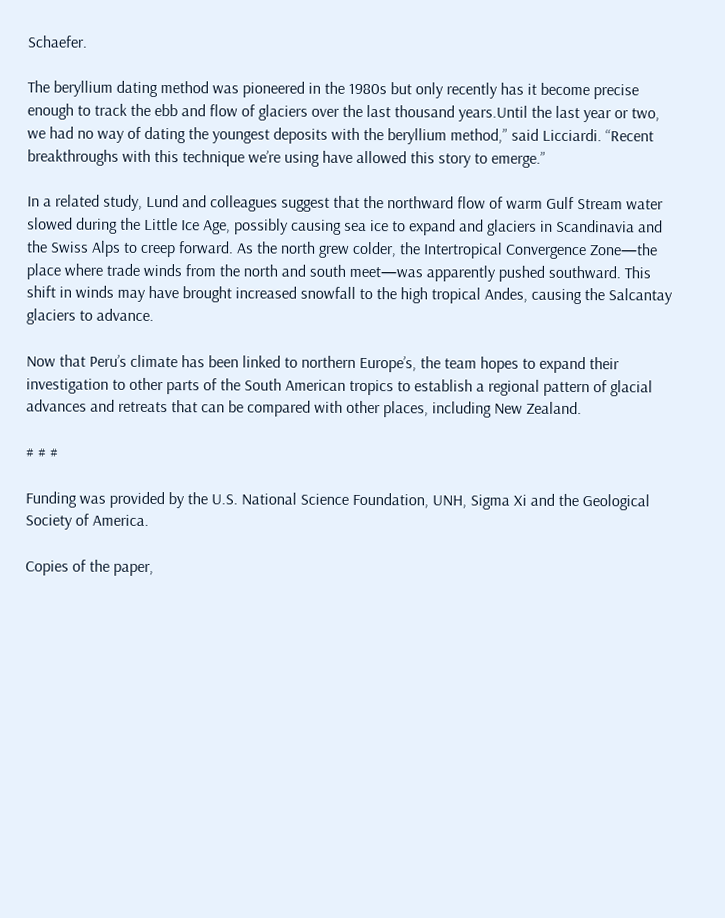Schaefer.

The beryllium dating method was pioneered in the 1980s but only recently has it become precise enough to track the ebb and flow of glaciers over the last thousand years.Until the last year or two, we had no way of dating the youngest deposits with the beryllium method,” said Licciardi. “Recent breakthroughs with this technique we’re using have allowed this story to emerge.”

In a related study, Lund and colleagues suggest that the northward flow of warm Gulf Stream water slowed during the Little Ice Age, possibly causing sea ice to expand and glaciers in Scandinavia and the Swiss Alps to creep forward. As the north grew colder, the Intertropical Convergence Zone—the place where trade winds from the north and south meet—was apparently pushed southward. This shift in winds may have brought increased snowfall to the high tropical Andes, causing the Salcantay glaciers to advance.

Now that Peru’s climate has been linked to northern Europe’s, the team hopes to expand their investigation to other parts of the South American tropics to establish a regional pattern of glacial advances and retreats that can be compared with other places, including New Zealand.

# # #

Funding was provided by the U.S. National Science Foundation, UNH, Sigma Xi and the Geological Society of America.

Copies of the paper,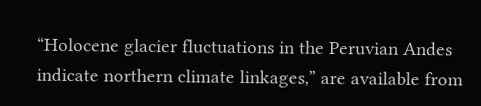“Holocene glacier fluctuations in the Peruvian Andes indicate northern climate linkages,” are available from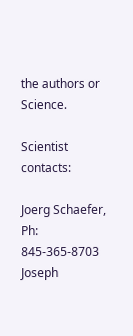the authors or Science.

Scientist contacts:

Joerg Schaefer, Ph: 845-365-8703
Joseph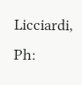Licciardi, Ph: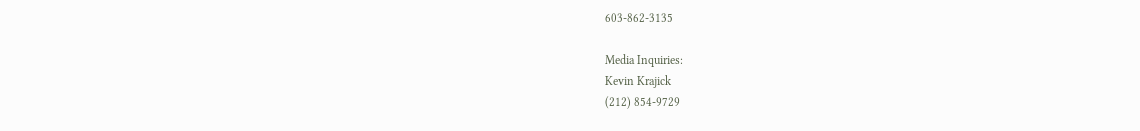603-862-3135

Media Inquiries:
Kevin Krajick
(212) 854-9729